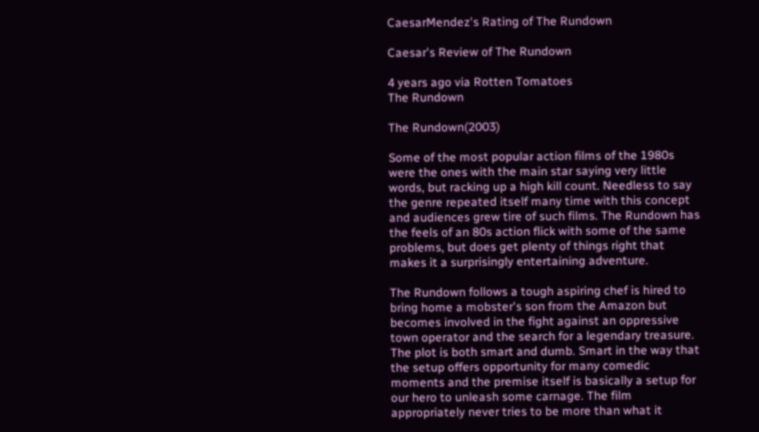CaesarMendez's Rating of The Rundown

Caesar's Review of The Rundown

4 years ago via Rotten Tomatoes
The Rundown

The Rundown(2003)

Some of the most popular action films of the 1980s were the ones with the main star saying very little words, but racking up a high kill count. Needless to say the genre repeated itself many time with this concept and audiences grew tire of such films. The Rundown has the feels of an 80s action flick with some of the same problems, but does get plenty of things right that makes it a surprisingly entertaining adventure.

The Rundown follows a tough aspiring chef is hired to bring home a mobster's son from the Amazon but becomes involved in the fight against an oppressive town operator and the search for a legendary treasure. The plot is both smart and dumb. Smart in the way that the setup offers opportunity for many comedic moments and the premise itself is basically a setup for our hero to unleash some carnage. The film appropriately never tries to be more than what it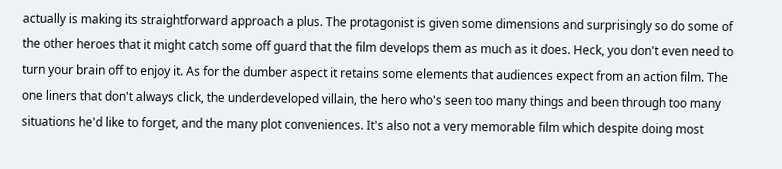actually is making its straightforward approach a plus. The protagonist is given some dimensions and surprisingly so do some of the other heroes that it might catch some off guard that the film develops them as much as it does. Heck, you don't even need to turn your brain off to enjoy it. As for the dumber aspect it retains some elements that audiences expect from an action film. The one liners that don't always click, the underdeveloped villain, the hero who's seen too many things and been through too many situations he'd like to forget, and the many plot conveniences. It's also not a very memorable film which despite doing most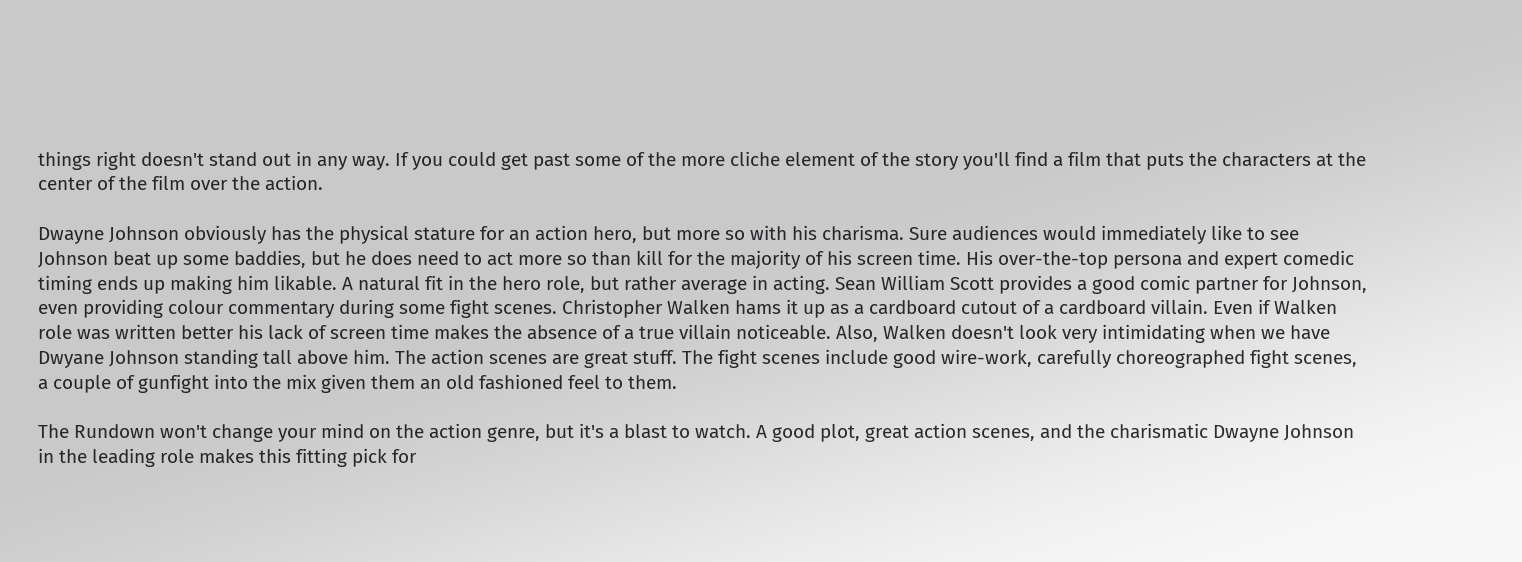things right doesn't stand out in any way. If you could get past some of the more cliche element of the story you'll find a film that puts the characters at the center of the film over the action.

Dwayne Johnson obviously has the physical stature for an action hero, but more so with his charisma. Sure audiences would immediately like to see Johnson beat up some baddies, but he does need to act more so than kill for the majority of his screen time. His over-the-top persona and expert comedic timing ends up making him likable. A natural fit in the hero role, but rather average in acting. Sean William Scott provides a good comic partner for Johnson, even providing colour commentary during some fight scenes. Christopher Walken hams it up as a cardboard cutout of a cardboard villain. Even if Walken role was written better his lack of screen time makes the absence of a true villain noticeable. Also, Walken doesn't look very intimidating when we have Dwyane Johnson standing tall above him. The action scenes are great stuff. The fight scenes include good wire-work, carefully choreographed fight scenes, a couple of gunfight into the mix given them an old fashioned feel to them.

The Rundown won't change your mind on the action genre, but it's a blast to watch. A good plot, great action scenes, and the charismatic Dwayne Johnson in the leading role makes this fitting pick for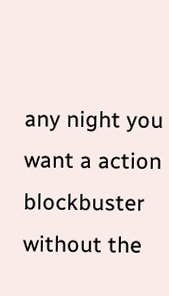any night you want a action blockbuster without the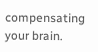compensating your brain.